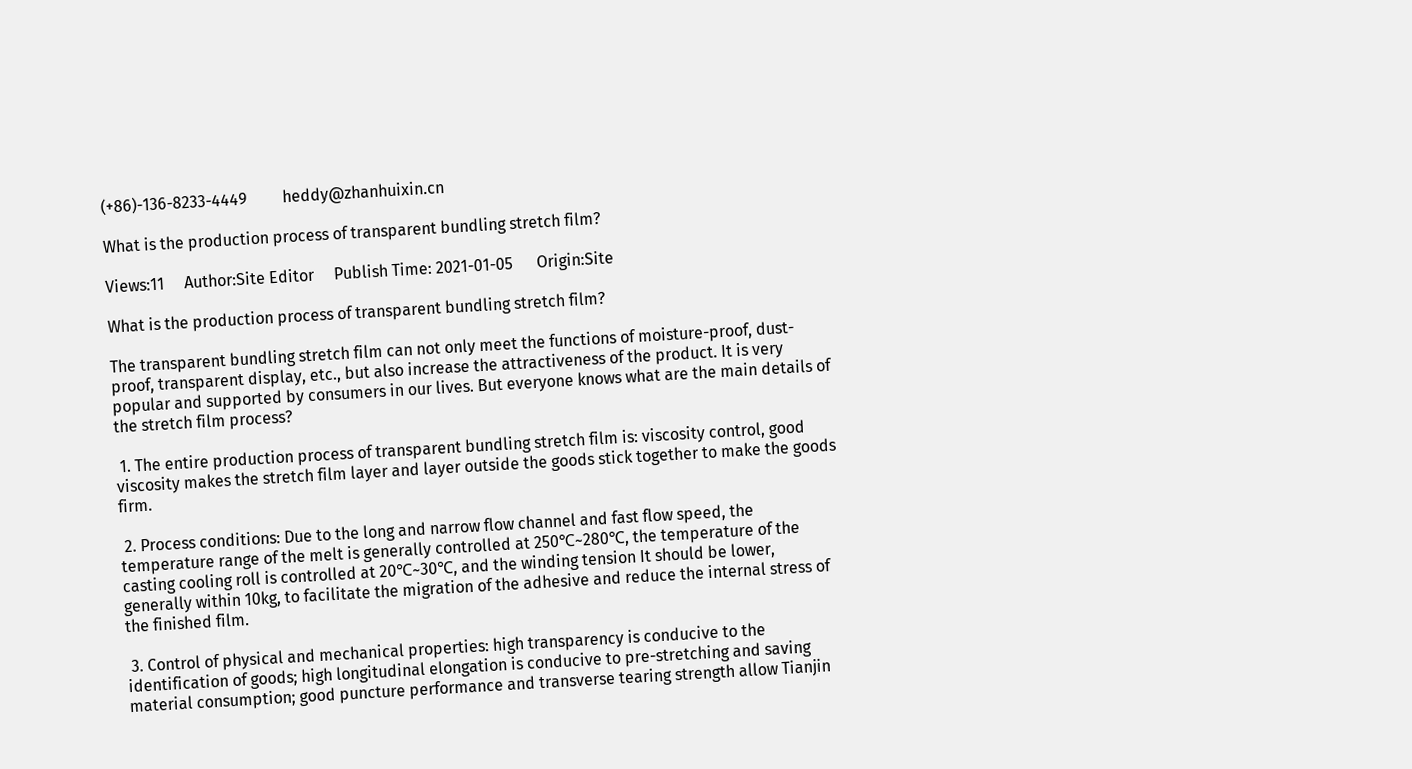(+86)-136-8233-4449         heddy@zhanhuixin.cn

What is the production process of transparent bundling stretch film?

Views:11     Author:Site Editor     Publish Time: 2021-01-05      Origin:Site

What is the production process of transparent bundling stretch film?

The transparent bundling stretch film can not only meet the functions of moisture-proof, dust-proof, transparent display, etc., but also increase the attractiveness of the product. It is very popular and supported by consumers in our lives. But everyone knows what are the main details of the stretch film process?

 1. The entire production process of transparent bundling stretch film is: viscosity control, good viscosity makes the stretch film layer and layer outside the goods stick together to make the goods firm.

 2. Process conditions: Due to the long and narrow flow channel and fast flow speed, the temperature range of the melt is generally controlled at 250℃~280℃, the temperature of the casting cooling roll is controlled at 20℃~30℃, and the winding tension It should be lower, generally within 10kg, to facilitate the migration of the adhesive and reduce the internal stress of the finished film.

 3. Control of physical and mechanical properties: high transparency is conducive to the identification of goods; high longitudinal elongation is conducive to pre-stretching and saving material consumption; good puncture performance and transverse tearing strength allow Tianjin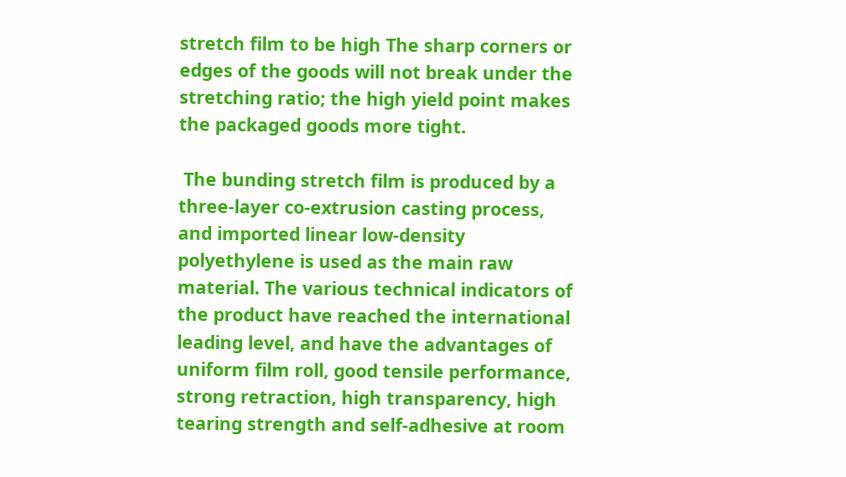stretch film to be high The sharp corners or edges of the goods will not break under the stretching ratio; the high yield point makes the packaged goods more tight.

 The bunding stretch film is produced by a three-layer co-extrusion casting process, and imported linear low-density polyethylene is used as the main raw material. The various technical indicators of the product have reached the international leading level, and have the advantages of uniform film roll, good tensile performance, strong retraction, high transparency, high tearing strength and self-adhesive at room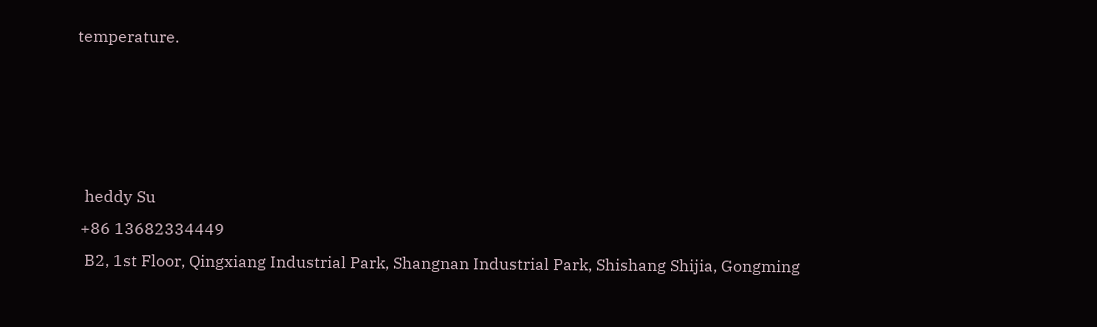temperature.




  heddy Su
 +86 13682334449
  B2, 1st Floor, Qingxiang Industrial Park, Shangnan Industrial Park, Shishang Shijia, Gongming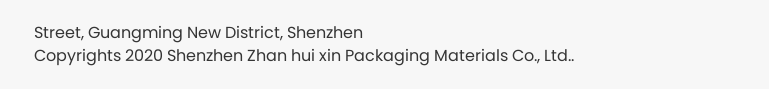Street, Guangming New District, Shenzhen
Copyrights 2020 Shenzhen Zhan hui xin Packaging Materials Co., Ltd..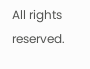All rights reserved.